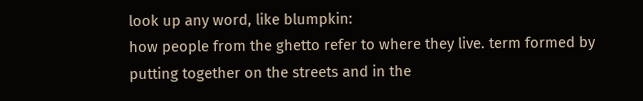look up any word, like blumpkin:
how people from the ghetto refer to where they live. term formed by putting together on the streets and in the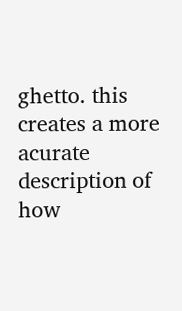ghetto. this creates a more acurate description of how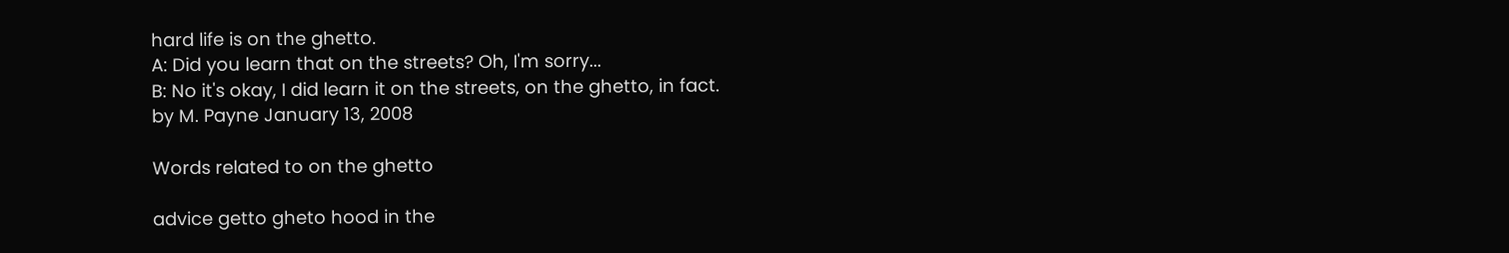hard life is on the ghetto.
A: Did you learn that on the streets? Oh, I'm sorry...
B: No it's okay, I did learn it on the streets, on the ghetto, in fact.
by M. Payne January 13, 2008

Words related to on the ghetto

advice getto gheto hood in the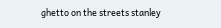ghetto on the streets stanley